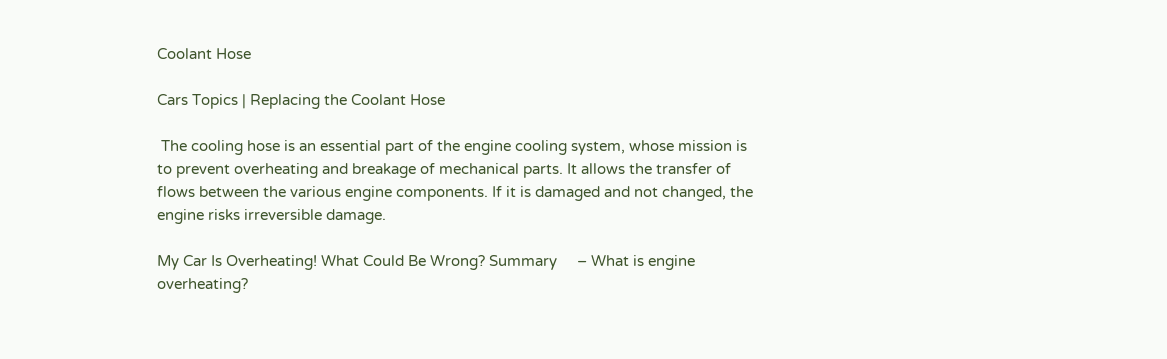Coolant Hose

Cars Topics | Replacing the Coolant Hose

 The cooling hose is an essential part of the engine cooling system, whose mission is to prevent overheating and breakage of mechanical parts. It allows the transfer of flows between the various engine components. If it is damaged and not changed, the engine risks irreversible damage.

My Car Is Overheating! What Could Be Wrong? Summary     – What is engine overheating?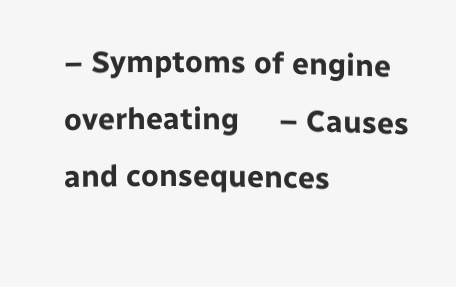– Symptoms of engine overheating     – Causes and consequences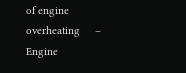of engine overheating     – Engine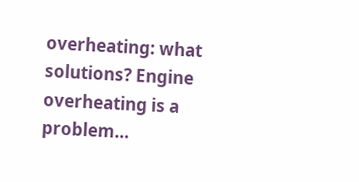overheating: what solutions? Engine overheating is a problem…